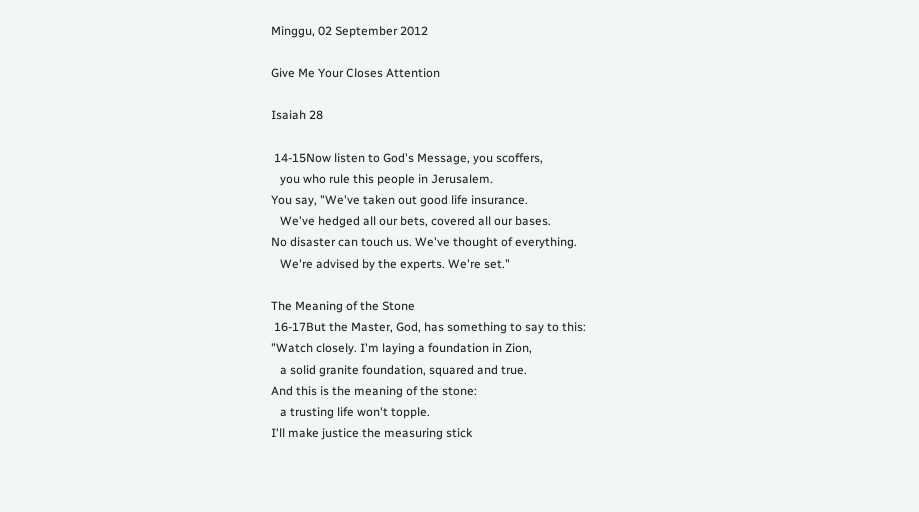Minggu, 02 September 2012

Give Me Your Closes Attention

Isaiah 28

 14-15Now listen to God's Message, you scoffers,
   you who rule this people in Jerusalem.
You say, "We've taken out good life insurance.
   We've hedged all our bets, covered all our bases.
No disaster can touch us. We've thought of everything.
   We're advised by the experts. We're set."

The Meaning of the Stone
 16-17But the Master, God, has something to say to this:
"Watch closely. I'm laying a foundation in Zion,
   a solid granite foundation, squared and true.
And this is the meaning of the stone:
   a trusting life won't topple.
I'll make justice the measuring stick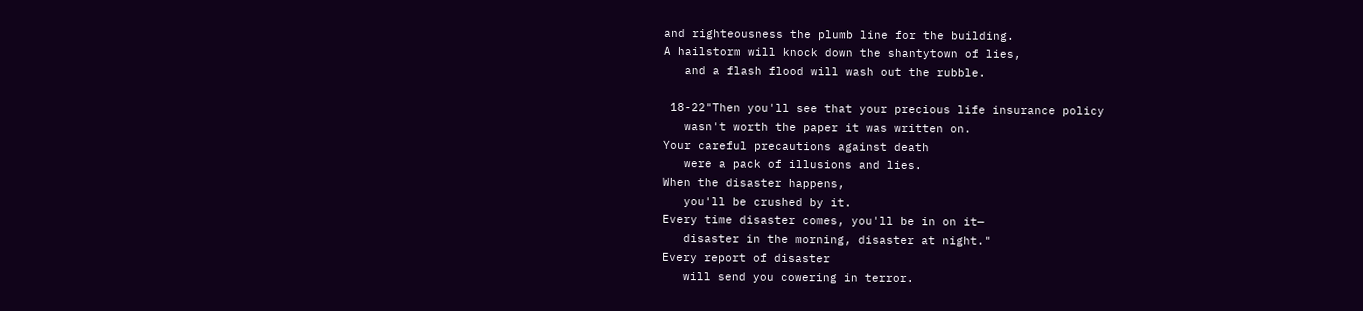and righteousness the plumb line for the building.
A hailstorm will knock down the shantytown of lies,
   and a flash flood will wash out the rubble.

 18-22"Then you'll see that your precious life insurance policy
   wasn't worth the paper it was written on.
Your careful precautions against death
   were a pack of illusions and lies.
When the disaster happens,
   you'll be crushed by it.
Every time disaster comes, you'll be in on it—
   disaster in the morning, disaster at night."
Every report of disaster
   will send you cowering in terror.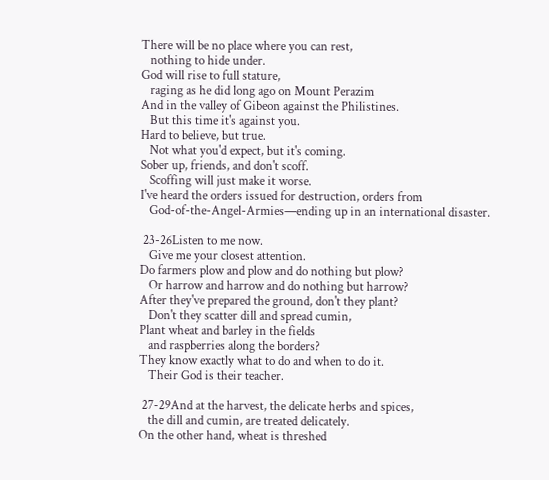There will be no place where you can rest,
   nothing to hide under.
God will rise to full stature,
   raging as he did long ago on Mount Perazim
And in the valley of Gibeon against the Philistines.
   But this time it's against you.
Hard to believe, but true.
   Not what you'd expect, but it's coming.
Sober up, friends, and don't scoff.
   Scoffing will just make it worse.
I've heard the orders issued for destruction, orders from
   God-of-the-Angel-Armies—ending up in an international disaster.

 23-26Listen to me now.
   Give me your closest attention.
Do farmers plow and plow and do nothing but plow?
   Or harrow and harrow and do nothing but harrow?
After they've prepared the ground, don't they plant?
   Don't they scatter dill and spread cumin,
Plant wheat and barley in the fields
   and raspberries along the borders?
They know exactly what to do and when to do it.
   Their God is their teacher.

 27-29And at the harvest, the delicate herbs and spices,
   the dill and cumin, are treated delicately.
On the other hand, wheat is threshed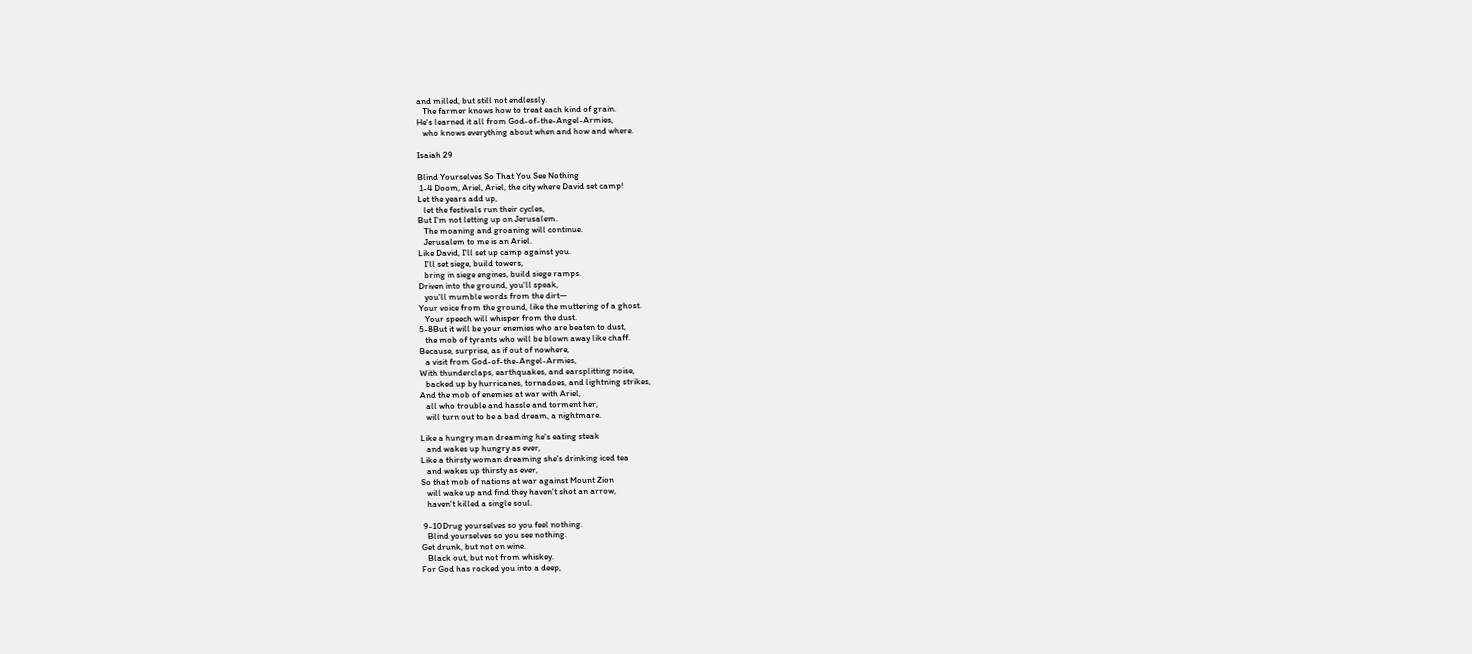and milled, but still not endlessly.
   The farmer knows how to treat each kind of grain.
He's learned it all from God-of-the-Angel-Armies,
   who knows everything about when and how and where.

Isaiah 29

Blind Yourselves So That You See Nothing
 1-4 Doom, Ariel, Ariel, the city where David set camp!
Let the years add up,
   let the festivals run their cycles,
But I'm not letting up on Jerusalem.
   The moaning and groaning will continue.
   Jerusalem to me is an Ariel.
Like David, I'll set up camp against you.
   I'll set siege, build towers,
   bring in siege engines, build siege ramps.
Driven into the ground, you'll speak,
   you'll mumble words from the dirt—
Your voice from the ground, like the muttering of a ghost.
   Your speech will whisper from the dust.
5-8But it will be your enemies who are beaten to dust,
   the mob of tyrants who will be blown away like chaff.
Because, surprise, as if out of nowhere,
   a visit from God-of-the-Angel-Armies,
With thunderclaps, earthquakes, and earsplitting noise,
   backed up by hurricanes, tornadoes, and lightning strikes,
And the mob of enemies at war with Ariel,
   all who trouble and hassle and torment her,
   will turn out to be a bad dream, a nightmare.

Like a hungry man dreaming he's eating steak
   and wakes up hungry as ever,
Like a thirsty woman dreaming she's drinking iced tea
   and wakes up thirsty as ever,
So that mob of nations at war against Mount Zion
   will wake up and find they haven't shot an arrow,
   haven't killed a single soul.

 9-10Drug yourselves so you feel nothing.
   Blind yourselves so you see nothing.
Get drunk, but not on wine.
   Black out, but not from whiskey.
For God has rocked you into a deep,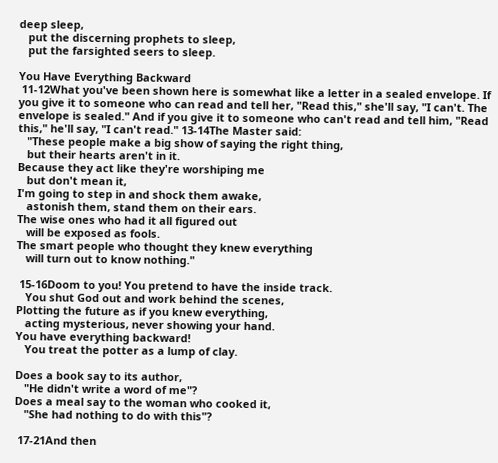deep sleep,
   put the discerning prophets to sleep,
   put the farsighted seers to sleep.

You Have Everything Backward
 11-12What you've been shown here is somewhat like a letter in a sealed envelope. If you give it to someone who can read and tell her, "Read this," she'll say, "I can't. The envelope is sealed." And if you give it to someone who can't read and tell him, "Read this," he'll say, "I can't read." 13-14The Master said:
   "These people make a big show of saying the right thing,
   but their hearts aren't in it.
Because they act like they're worshiping me
   but don't mean it,
I'm going to step in and shock them awake,
   astonish them, stand them on their ears.
The wise ones who had it all figured out
   will be exposed as fools.
The smart people who thought they knew everything
   will turn out to know nothing."

 15-16Doom to you! You pretend to have the inside track.
   You shut God out and work behind the scenes,
Plotting the future as if you knew everything,
   acting mysterious, never showing your hand.
You have everything backward!
   You treat the potter as a lump of clay.

Does a book say to its author,
   "He didn't write a word of me"?
Does a meal say to the woman who cooked it,
   "She had nothing to do with this"?

 17-21And then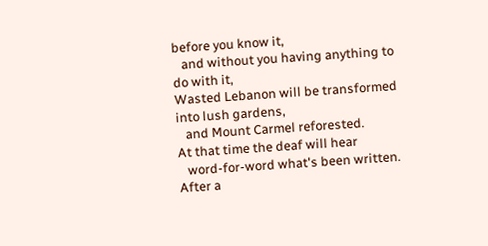before you know it,
   and without you having anything to do with it,
Wasted Lebanon will be transformed into lush gardens,
   and Mount Carmel reforested.
At that time the deaf will hear
   word-for-word what's been written.
After a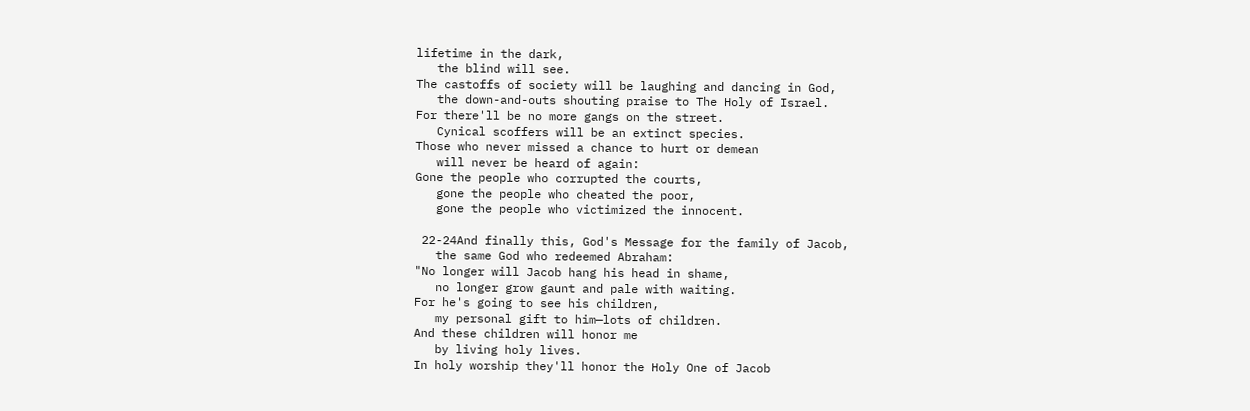lifetime in the dark,
   the blind will see.
The castoffs of society will be laughing and dancing in God,
   the down-and-outs shouting praise to The Holy of Israel.
For there'll be no more gangs on the street.
   Cynical scoffers will be an extinct species.
Those who never missed a chance to hurt or demean
   will never be heard of again:
Gone the people who corrupted the courts,
   gone the people who cheated the poor,
   gone the people who victimized the innocent.

 22-24And finally this, God's Message for the family of Jacob,
   the same God who redeemed Abraham:
"No longer will Jacob hang his head in shame,
   no longer grow gaunt and pale with waiting.
For he's going to see his children,
   my personal gift to him—lots of children.
And these children will honor me
   by living holy lives.
In holy worship they'll honor the Holy One of Jacob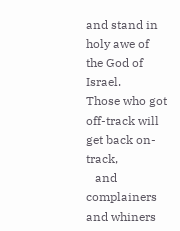and stand in holy awe of the God of Israel.
Those who got off-track will get back on-track,
   and complainers and whiners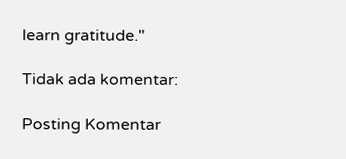learn gratitude."

Tidak ada komentar:

Posting Komentar